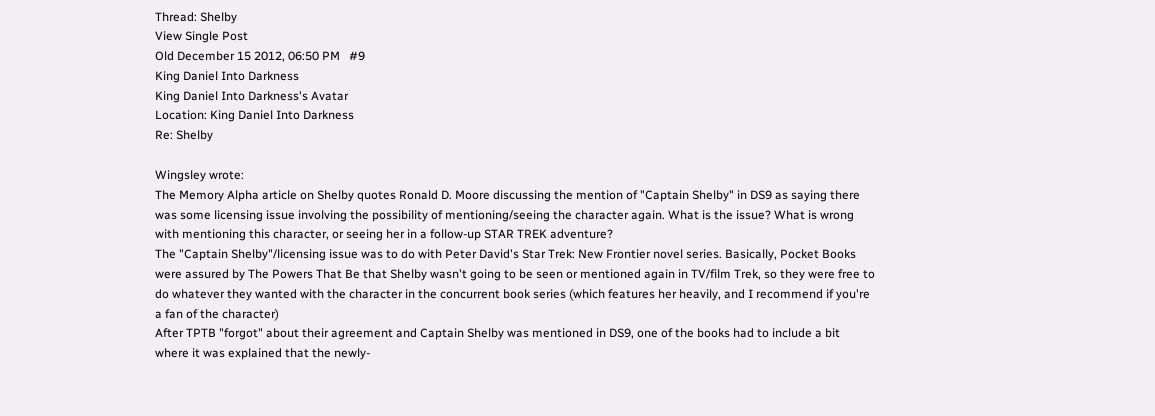Thread: Shelby
View Single Post
Old December 15 2012, 06:50 PM   #9
King Daniel Into Darkness
King Daniel Into Darkness's Avatar
Location: King Daniel Into Darkness
Re: Shelby

Wingsley wrote:
The Memory Alpha article on Shelby quotes Ronald D. Moore discussing the mention of "Captain Shelby" in DS9 as saying there was some licensing issue involving the possibility of mentioning/seeing the character again. What is the issue? What is wrong with mentioning this character, or seeing her in a follow-up STAR TREK adventure?
The "Captain Shelby"/licensing issue was to do with Peter David's Star Trek: New Frontier novel series. Basically, Pocket Books were assured by The Powers That Be that Shelby wasn't going to be seen or mentioned again in TV/film Trek, so they were free to do whatever they wanted with the character in the concurrent book series (which features her heavily, and I recommend if you're a fan of the character)
After TPTB "forgot" about their agreement and Captain Shelby was mentioned in DS9, one of the books had to include a bit where it was explained that the newly-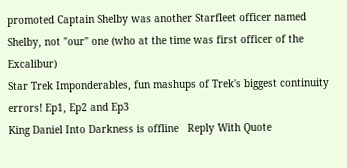promoted Captain Shelby was another Starfleet officer named Shelby, not "our" one (who at the time was first officer of the Excalibur)
Star Trek Imponderables, fun mashups of Trek's biggest continuity errors! Ep1, Ep2 and Ep3
King Daniel Into Darkness is offline   Reply With Quote